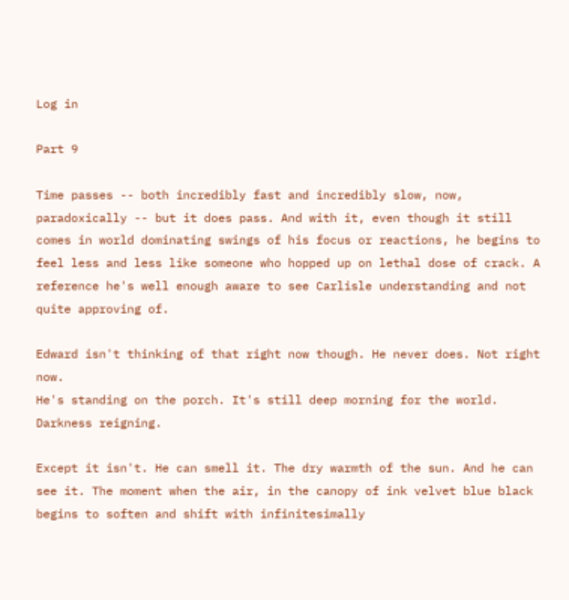Log in

Part 9

Time passes -- both incredibly fast and incredibly slow, now, paradoxically -- but it does pass. And with it, even though it still comes in world dominating swings of his focus or reactions, he begins to feel less and less like someone who hopped up on lethal dose of crack. A reference he's well enough aware to see Carlisle understanding and not quite approving of.

Edward isn't thinking of that right now though. He never does. Not right now.
He's standing on the porch. It's still deep morning for the world. Darkness reigning.

Except it isn't. He can smell it. The dry warmth of the sun. And he can see it. The moment when the air, in the canopy of ink velvet blue black begins to soften and shift with infinitesimally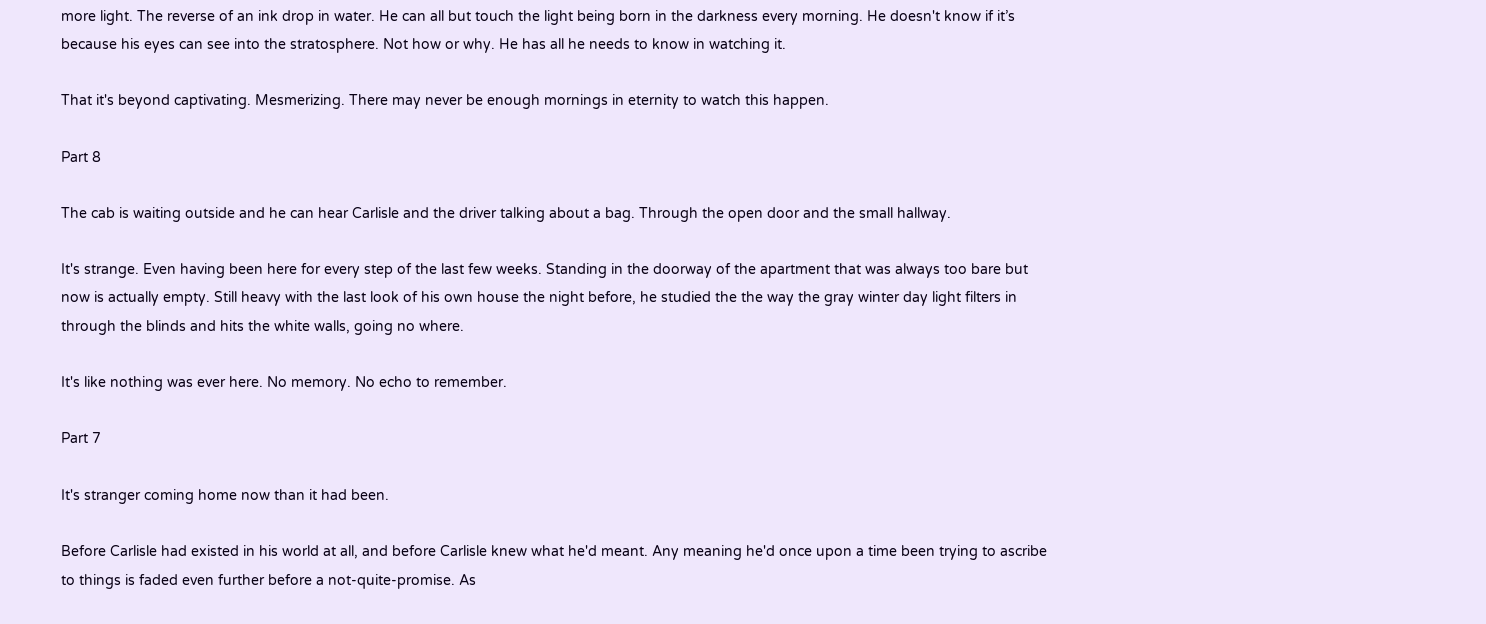more light. The reverse of an ink drop in water. He can all but touch the light being born in the darkness every morning. He doesn't know if it’s because his eyes can see into the stratosphere. Not how or why. He has all he needs to know in watching it.

That it's beyond captivating. Mesmerizing. There may never be enough mornings in eternity to watch this happen.

Part 8

The cab is waiting outside and he can hear Carlisle and the driver talking about a bag. Through the open door and the small hallway.

It's strange. Even having been here for every step of the last few weeks. Standing in the doorway of the apartment that was always too bare but now is actually empty. Still heavy with the last look of his own house the night before, he studied the the way the gray winter day light filters in through the blinds and hits the white walls, going no where.

It's like nothing was ever here. No memory. No echo to remember.

Part 7

It's stranger coming home now than it had been.

Before Carlisle had existed in his world at all, and before Carlisle knew what he'd meant. Any meaning he'd once upon a time been trying to ascribe to things is faded even further before a not-quite-promise. As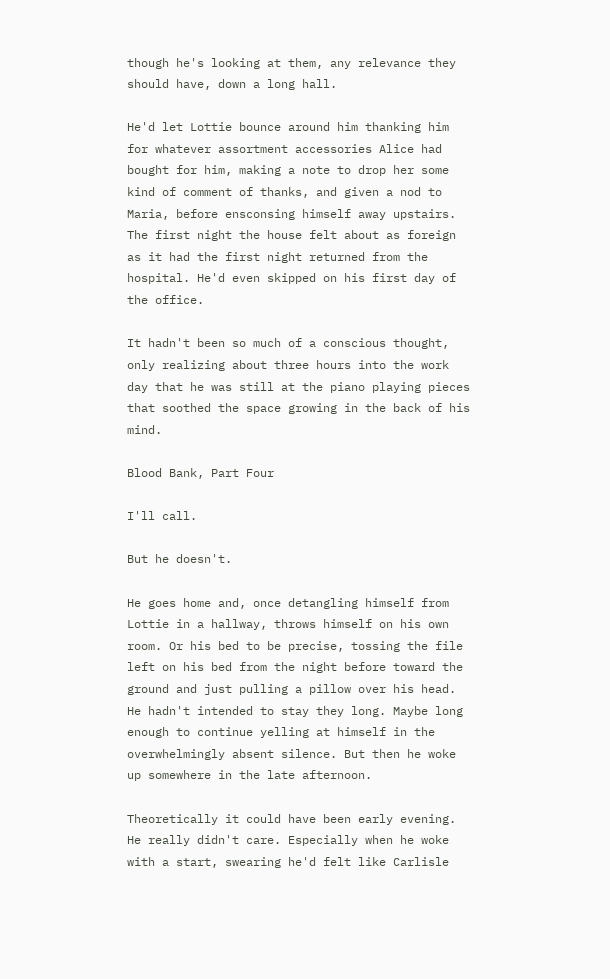though he's looking at them, any relevance they should have, down a long hall.

He'd let Lottie bounce around him thanking him for whatever assortment accessories Alice had bought for him, making a note to drop her some kind of comment of thanks, and given a nod to Maria, before ensconsing himself away upstairs. The first night the house felt about as foreign as it had the first night returned from the hospital. He'd even skipped on his first day of the office.

It hadn't been so much of a conscious thought, only realizing about three hours into the work day that he was still at the piano playing pieces that soothed the space growing in the back of his mind.

Blood Bank, Part Four

I'll call.

But he doesn't.

He goes home and, once detangling himself from Lottie in a hallway, throws himself on his own room. Or his bed to be precise, tossing the file left on his bed from the night before toward the ground and just pulling a pillow over his head. He hadn't intended to stay they long. Maybe long enough to continue yelling at himself in the overwhelmingly absent silence. But then he woke up somewhere in the late afternoon.

Theoretically it could have been early evening. He really didn't care. Especially when he woke with a start, swearing he'd felt like Carlisle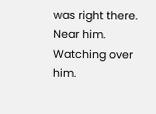was right there. Near him. Watching over him.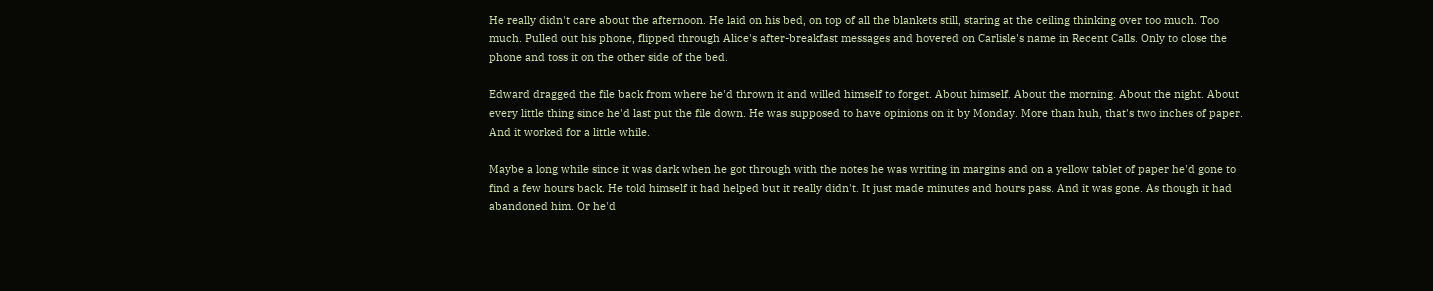He really didn't care about the afternoon. He laid on his bed, on top of all the blankets still, staring at the ceiling thinking over too much. Too much. Pulled out his phone, flipped through Alice's after-breakfast messages and hovered on Carlisle's name in Recent Calls. Only to close the phone and toss it on the other side of the bed.

Edward dragged the file back from where he'd thrown it and willed himself to forget. About himself. About the morning. About the night. About every little thing since he'd last put the file down. He was supposed to have opinions on it by Monday. More than huh, that's two inches of paper. And it worked for a little while.

Maybe a long while since it was dark when he got through with the notes he was writing in margins and on a yellow tablet of paper he'd gone to find a few hours back. He told himself it had helped but it really didn't. It just made minutes and hours pass. And it was gone. As though it had abandoned him. Or he'd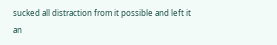sucked all distraction from it possible and left it an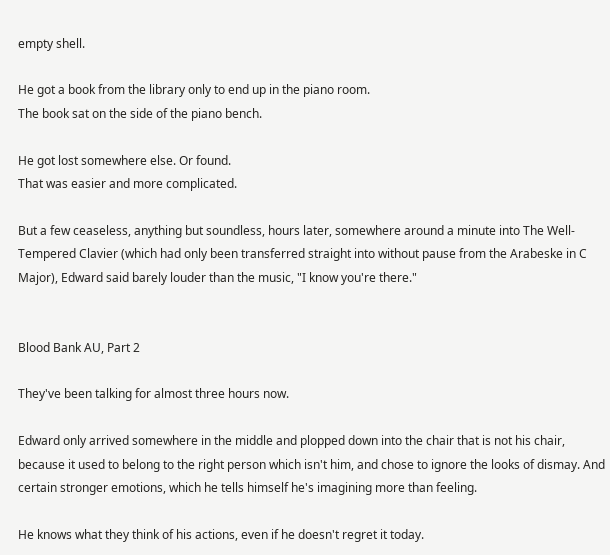empty shell.

He got a book from the library only to end up in the piano room.
The book sat on the side of the piano bench.

He got lost somewhere else. Or found.
That was easier and more complicated.

But a few ceaseless, anything but soundless, hours later, somewhere around a minute into The Well-Tempered Clavier (which had only been transferred straight into without pause from the Arabeske in C Major), Edward said barely louder than the music, "I know you're there."


Blood Bank AU, Part 2

They've been talking for almost three hours now.

Edward only arrived somewhere in the middle and plopped down into the chair that is not his chair, because it used to belong to the right person which isn't him, and chose to ignore the looks of dismay. And certain stronger emotions, which he tells himself he's imagining more than feeling.

He knows what they think of his actions, even if he doesn't regret it today.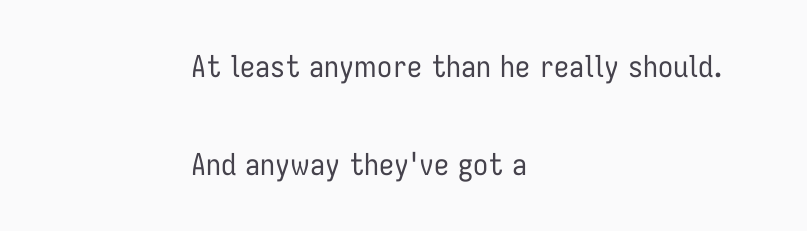At least anymore than he really should.

And anyway they've got a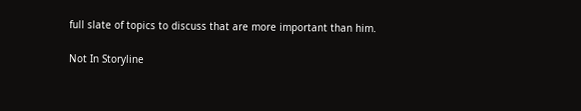full slate of topics to discuss that are more important than him.

Not In Storyline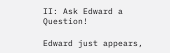II: Ask Edward a Question!

Edward just appears,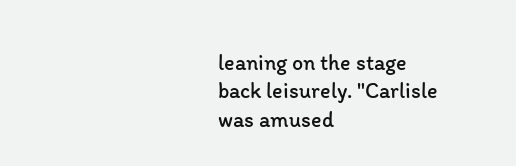leaning on the stage back leisurely. "Carlisle was amused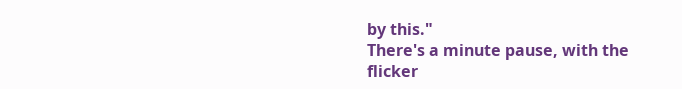by this."
There's a minute pause, with the flicker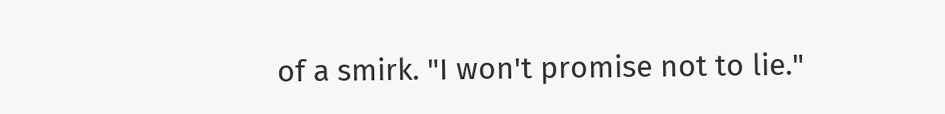of a smirk. "I won't promise not to lie."